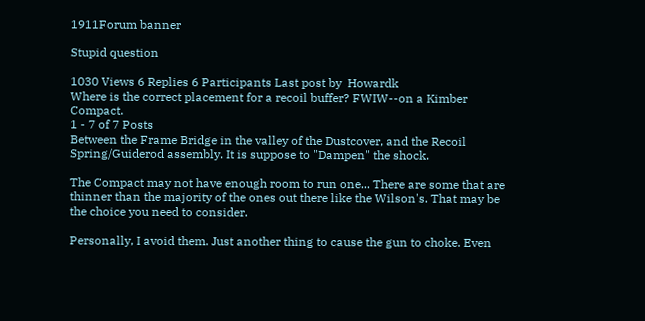1911Forum banner

Stupid question

1030 Views 6 Replies 6 Participants Last post by  Howardk
Where is the correct placement for a recoil buffer? FWIW--on a Kimber Compact.
1 - 7 of 7 Posts
Between the Frame Bridge in the valley of the Dustcover, and the Recoil Spring/Guiderod assembly. It is suppose to "Dampen" the shock.

The Compact may not have enough room to run one... There are some that are thinner than the majority of the ones out there like the Wilson's. That may be the choice you need to consider.

Personally, I avoid them. Just another thing to cause the gun to choke. Even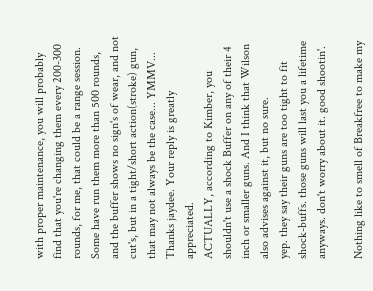with proper maintenance, you will probably find that you're changing them every 200-300 rounds, for me, that could be a range session. Some have run them more than 500 rounds, and the buffer shows no sign's of wear, and not cut's, but in a tight/short action(stroke) gun, that may not always be the case... YMMV...
Thanks jaydee. Your reply is greatly appreciated.
ACTUALLY, according to Kimber, you shouldn't use a shock Buffer on any of their 4 inch or smaller guns. And I think that Wilson also advises against it, but no sure.
yep. they say their guns are too tight to fit shock-buffs. those guns will last you a lifetime anyways. don't worry about it. good shootin'.

Nothing like to smell of Breakfree to make my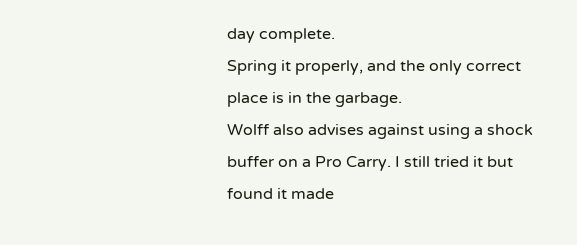day complete.
Spring it properly, and the only correct place is in the garbage.
Wolff also advises against using a shock buffer on a Pro Carry. I still tried it but found it made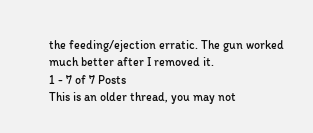the feeding/ejection erratic. The gun worked much better after I removed it.
1 - 7 of 7 Posts
This is an older thread, you may not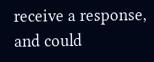receive a response, and could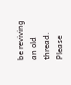be reviving an old thread. Please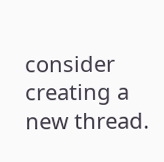consider creating a new thread.